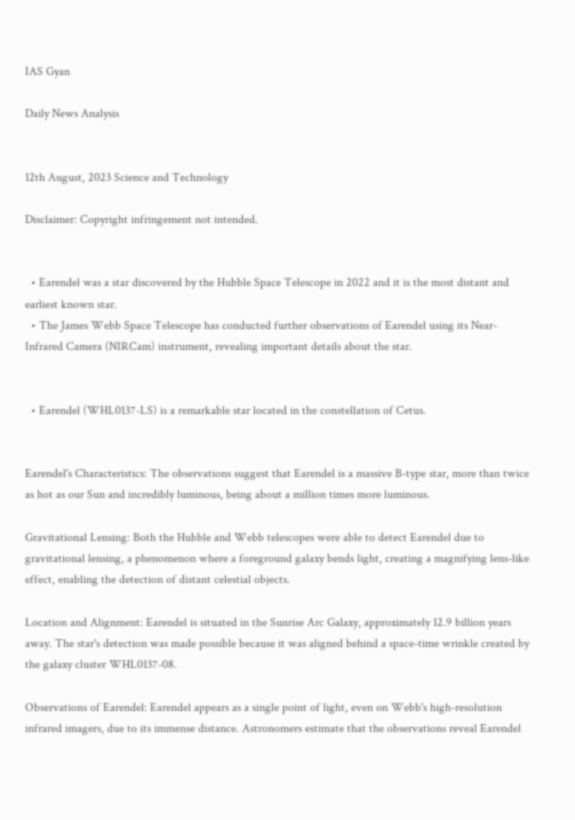IAS Gyan

Daily News Analysis


12th August, 2023 Science and Technology

Disclaimer: Copyright infringement not intended.


  • Earendel was a star discovered by the Hubble Space Telescope in 2022 and it is the most distant and earliest known star.
  • The James Webb Space Telescope has conducted further observations of Earendel using its Near-Infrared Camera (NIRCam) instrument, revealing important details about the star.


  • Earendel (WHL0137-LS) is a remarkable star located in the constellation of Cetus.


Earendel's Characteristics: The observations suggest that Earendel is a massive B-type star, more than twice as hot as our Sun and incredibly luminous, being about a million times more luminous.

Gravitational Lensing: Both the Hubble and Webb telescopes were able to detect Earendel due to gravitational lensing, a phenomenon where a foreground galaxy bends light, creating a magnifying lens-like effect, enabling the detection of distant celestial objects.

Location and Alignment: Earendel is situated in the Sunrise Arc Galaxy, approximately 12.9 billion years away. The star's detection was made possible because it was aligned behind a space-time wrinkle created by the galaxy cluster WHL0137-08.

Observations of Earendel: Earendel appears as a single point of light, even on Webb's high-resolution infrared imagers, due to its immense distance. Astronomers estimate that the observations reveal Earendel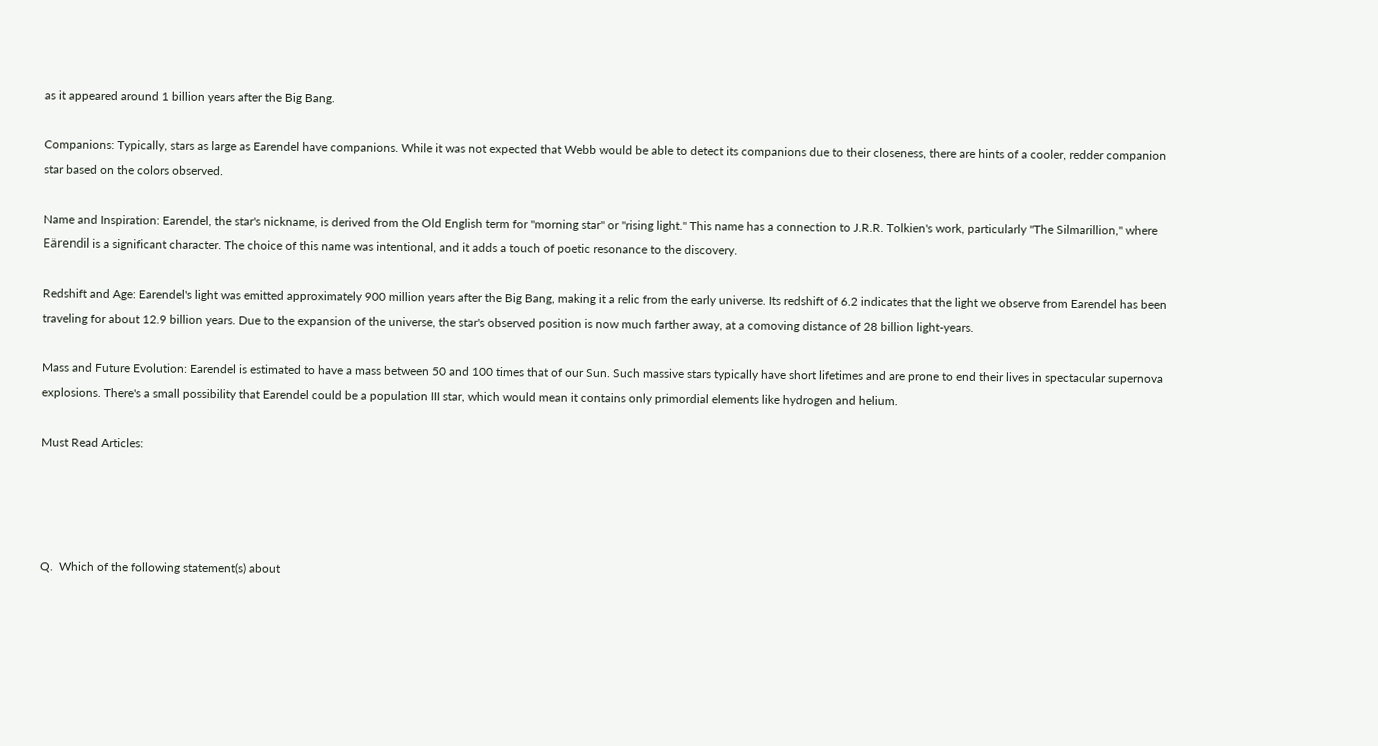as it appeared around 1 billion years after the Big Bang.

Companions: Typically, stars as large as Earendel have companions. While it was not expected that Webb would be able to detect its companions due to their closeness, there are hints of a cooler, redder companion star based on the colors observed.

Name and Inspiration: Earendel, the star's nickname, is derived from the Old English term for "morning star" or "rising light." This name has a connection to J.R.R. Tolkien's work, particularly "The Silmarillion," where Eärendil is a significant character. The choice of this name was intentional, and it adds a touch of poetic resonance to the discovery.

Redshift and Age: Earendel's light was emitted approximately 900 million years after the Big Bang, making it a relic from the early universe. Its redshift of 6.2 indicates that the light we observe from Earendel has been traveling for about 12.9 billion years. Due to the expansion of the universe, the star's observed position is now much farther away, at a comoving distance of 28 billion light-years.

Mass and Future Evolution: Earendel is estimated to have a mass between 50 and 100 times that of our Sun. Such massive stars typically have short lifetimes and are prone to end their lives in spectacular supernova explosions. There's a small possibility that Earendel could be a population III star, which would mean it contains only primordial elements like hydrogen and helium.

Must Read Articles:




Q.  Which of the following statement(s) about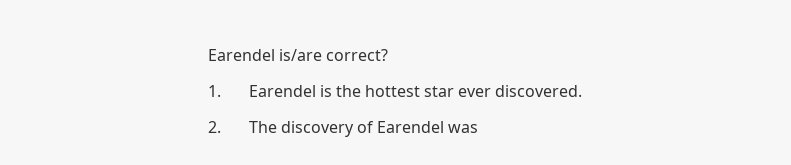Earendel is/are correct?

1.       Earendel is the hottest star ever discovered.

2.       The discovery of Earendel was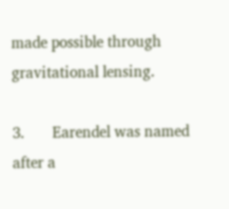made possible through gravitational lensing.

3.       Earendel was named after a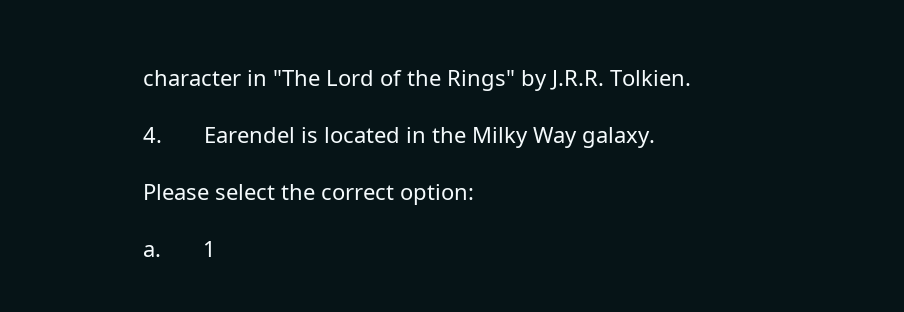character in "The Lord of the Rings" by J.R.R. Tolkien.

4.       Earendel is located in the Milky Way galaxy.

Please select the correct option:

a.       1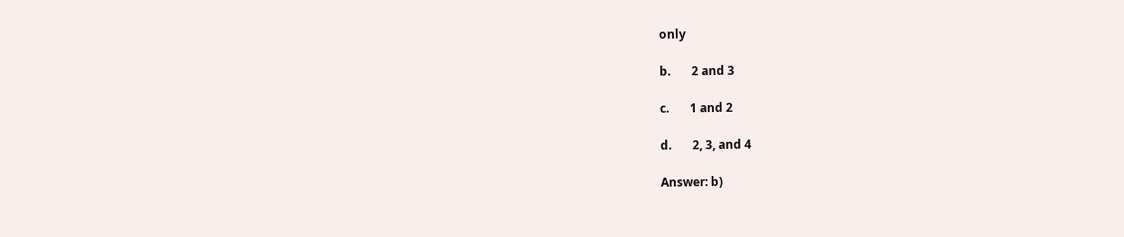only

b.       2 and 3

c.       1 and 2

d.       2, 3, and 4

Answer: b)